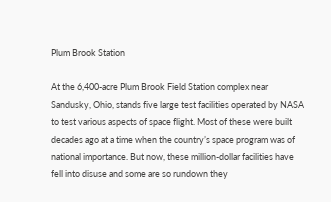Plum Brook Station

At the 6,400-acre Plum Brook Field Station complex near Sandusky, Ohio, stands five large test facilities operated by NASA to test various aspects of space flight. Most of these were built decades ago at a time when the country’s space program was of national importance. But now, these million-dollar facilities have fell into disuse and some are so rundown they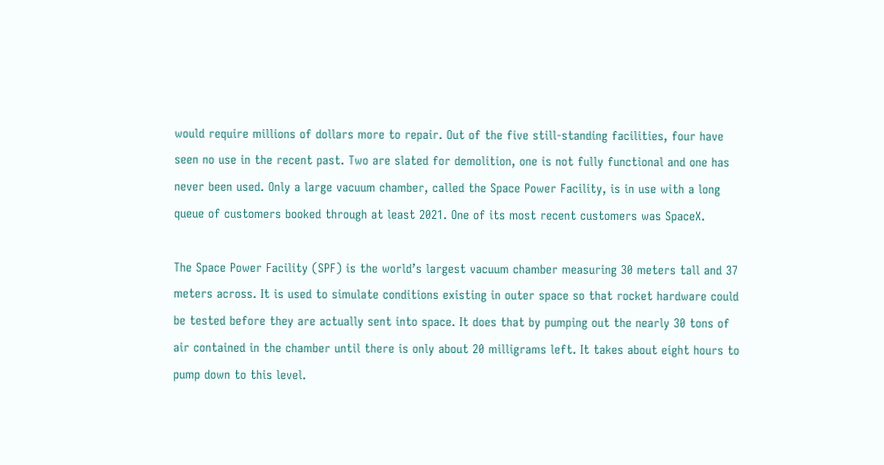would require millions of dollars more to repair. Out of the five still-standing facilities, four have seen no use in the recent past. Two are slated for demolition, one is not fully functional and one has never been used. Only a large vacuum chamber, called the Space Power Facility, is in use with a long queue of customers booked through at least 2021. One of its most recent customers was SpaceX.

The Space Power Facility (SPF) is the world’s largest vacuum chamber measuring 30 meters tall and 37 meters across. It is used to simulate conditions existing in outer space so that rocket hardware could be tested before they are actually sent into space. It does that by pumping out the nearly 30 tons of air contained in the chamber until there is only about 20 milligrams left. It takes about eight hours to pump down to this level.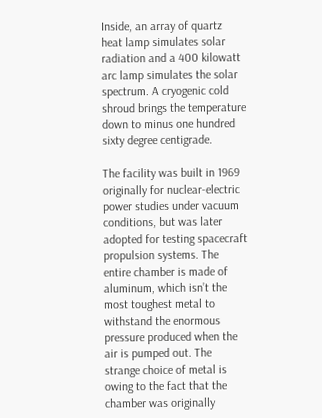Inside, an array of quartz heat lamp simulates solar radiation and a 400 kilowatt arc lamp simulates the solar spectrum. A cryogenic cold shroud brings the temperature down to minus one hundred sixty degree centigrade.

The facility was built in 1969 originally for nuclear-electric power studies under vacuum conditions, but was later adopted for testing spacecraft propulsion systems. The entire chamber is made of aluminum, which isn’t the most toughest metal to withstand the enormous pressure produced when the air is pumped out. The strange choice of metal is owing to the fact that the chamber was originally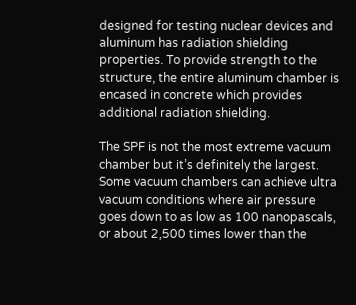designed for testing nuclear devices and aluminum has radiation shielding properties. To provide strength to the structure, the entire aluminum chamber is encased in concrete which provides additional radiation shielding.

The SPF is not the most extreme vacuum chamber but it’s definitely the largest. Some vacuum chambers can achieve ultra vacuum conditions where air pressure goes down to as low as 100 nanopascals, or about 2,500 times lower than the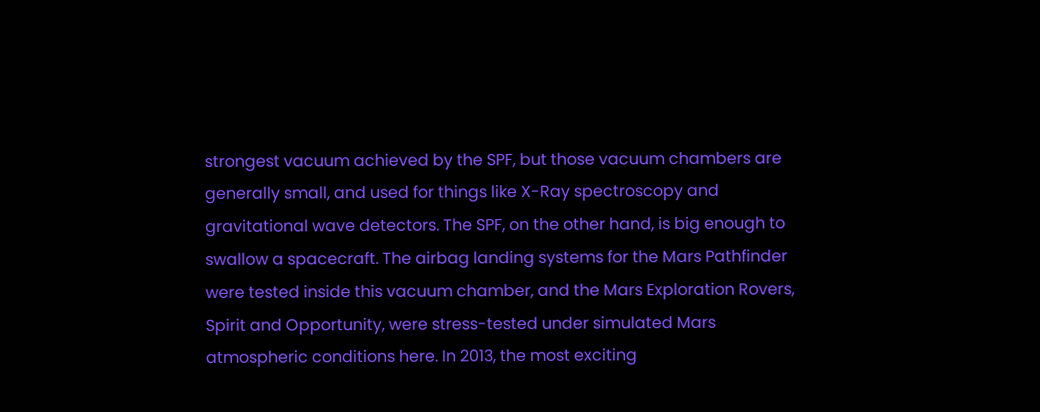strongest vacuum achieved by the SPF, but those vacuum chambers are generally small, and used for things like X-Ray spectroscopy and gravitational wave detectors. The SPF, on the other hand, is big enough to swallow a spacecraft. The airbag landing systems for the Mars Pathfinder were tested inside this vacuum chamber, and the Mars Exploration Rovers, Spirit and Opportunity, were stress-tested under simulated Mars atmospheric conditions here. In 2013, the most exciting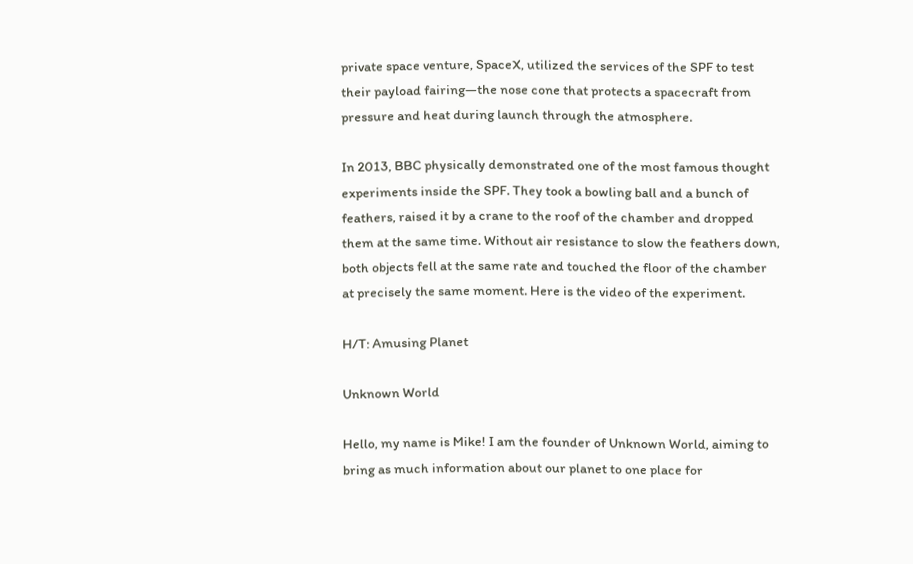private space venture, SpaceX, utilized the services of the SPF to test their payload fairing—the nose cone that protects a spacecraft from pressure and heat during launch through the atmosphere.

In 2013, BBC physically demonstrated one of the most famous thought experiments inside the SPF. They took a bowling ball and a bunch of feathers, raised it by a crane to the roof of the chamber and dropped them at the same time. Without air resistance to slow the feathers down, both objects fell at the same rate and touched the floor of the chamber at precisely the same moment. Here is the video of the experiment.

H/T: Amusing Planet

Unknown World

Hello, my name is Mike! I am the founder of Unknown World, aiming to bring as much information about our planet to one place for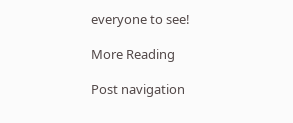everyone to see!

More Reading

Post navigation